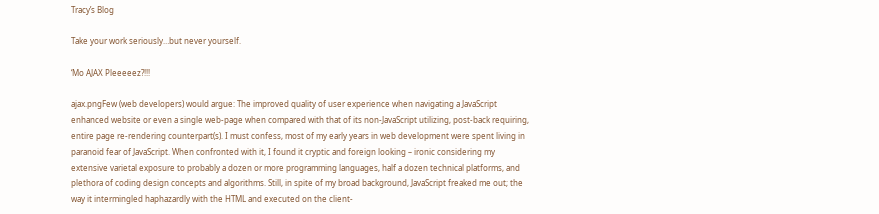Tracy’s Blog

Take your work seriously…but never yourself.

‘Mo AJAX Pleeeeez?!!!

ajax.pngFew (web developers) would argue: The improved quality of user experience when navigating a JavaScript enhanced website or even a single web-page when compared with that of its non-JavaScript utilizing, post-back requiring, entire page re-rendering counterpart(s). I must confess, most of my early years in web development were spent living in paranoid fear of JavaScript. When confronted with it, I found it cryptic and foreign looking – ironic considering my extensive varietal exposure to probably a dozen or more programming languages, half a dozen technical platforms, and plethora of coding design concepts and algorithms. Still, in spite of my broad background, JavaScript freaked me out; the way it intermingled haphazardly with the HTML and executed on the client-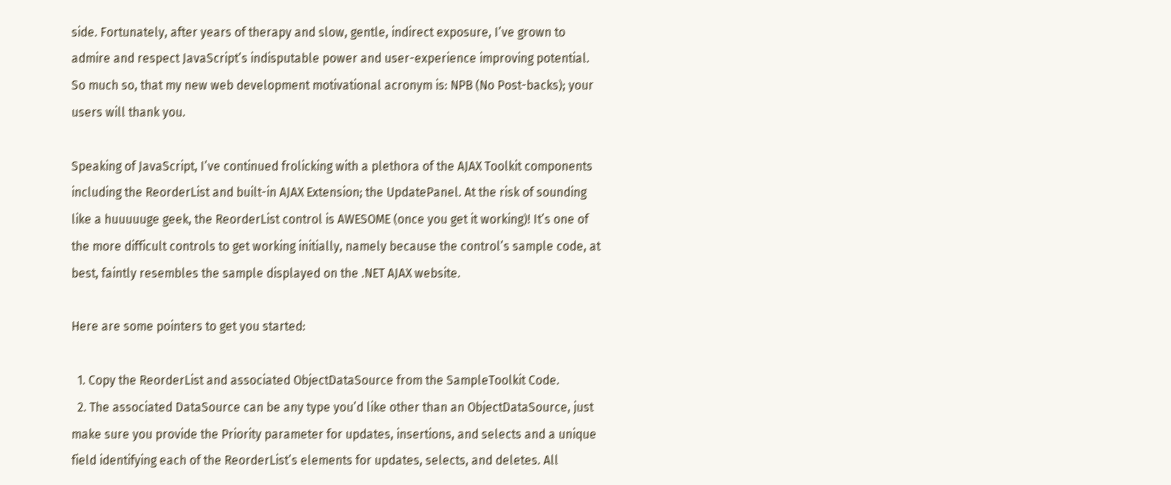side. Fortunately, after years of therapy and slow, gentle, indirect exposure, I’ve grown to admire and respect JavaScript’s indisputable power and user-experience improving potential. So much so, that my new web development motivational acronym is: NPB (No Post-backs); your users will thank you.

Speaking of JavaScript, I’ve continued frolicking with a plethora of the AJAX Toolkit components including the ReorderList and built-in AJAX Extension; the UpdatePanel. At the risk of sounding like a huuuuuge geek, the ReorderList control is AWESOME (once you get it working)! It’s one of the more difficult controls to get working initially, namely because the control’s sample code, at best, faintly resembles the sample displayed on the .NET AJAX website.

Here are some pointers to get you started:

  1. Copy the ReorderList and associated ObjectDataSource from the SampleToolkit Code.
  2. The associated DataSource can be any type you’d like other than an ObjectDataSource, just make sure you provide the Priority parameter for updates, insertions, and selects and a unique field identifying each of the ReorderList’s elements for updates, selects, and deletes. All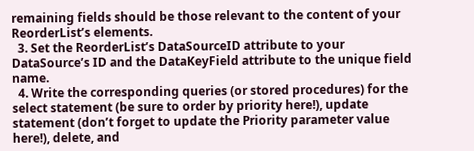remaining fields should be those relevant to the content of your ReorderList’s elements.
  3. Set the ReorderList’s DataSourceID attribute to your DataSource’s ID and the DataKeyField attribute to the unique field name.
  4. Write the corresponding queries (or stored procedures) for the select statement (be sure to order by priority here!), update statement (don’t forget to update the Priority parameter value here!), delete, and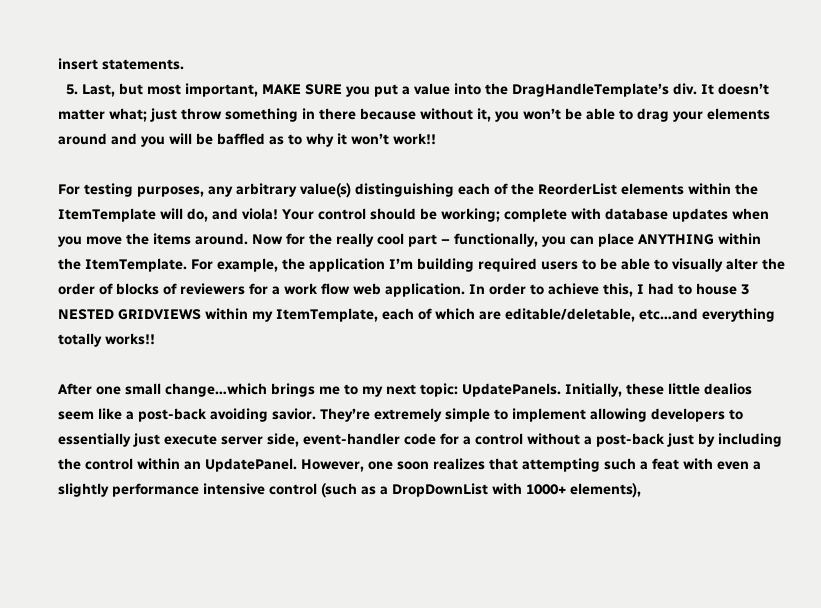insert statements.
  5. Last, but most important, MAKE SURE you put a value into the DragHandleTemplate’s div. It doesn’t matter what; just throw something in there because without it, you won’t be able to drag your elements around and you will be baffled as to why it won’t work!!

For testing purposes, any arbitrary value(s) distinguishing each of the ReorderList elements within the ItemTemplate will do, and viola! Your control should be working; complete with database updates when you move the items around. Now for the really cool part – functionally, you can place ANYTHING within the ItemTemplate. For example, the application I’m building required users to be able to visually alter the order of blocks of reviewers for a work flow web application. In order to achieve this, I had to house 3 NESTED GRIDVIEWS within my ItemTemplate, each of which are editable/deletable, etc…and everything totally works!!

After one small change…which brings me to my next topic: UpdatePanels. Initially, these little dealios seem like a post-back avoiding savior. They’re extremely simple to implement allowing developers to essentially just execute server side, event-handler code for a control without a post-back just by including the control within an UpdatePanel. However, one soon realizes that attempting such a feat with even a slightly performance intensive control (such as a DropDownList with 1000+ elements),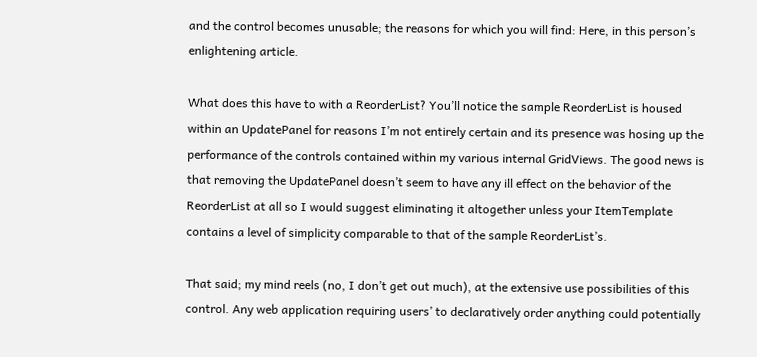and the control becomes unusable; the reasons for which you will find: Here, in this person’s enlightening article.

What does this have to with a ReorderList? You’ll notice the sample ReorderList is housed within an UpdatePanel for reasons I’m not entirely certain and its presence was hosing up the performance of the controls contained within my various internal GridViews. The good news is that removing the UpdatePanel doesn’t seem to have any ill effect on the behavior of the ReorderList at all so I would suggest eliminating it altogether unless your ItemTemplate contains a level of simplicity comparable to that of the sample ReorderList’s.

That said; my mind reels (no, I don’t get out much), at the extensive use possibilities of this control. Any web application requiring users’ to declaratively order anything could potentially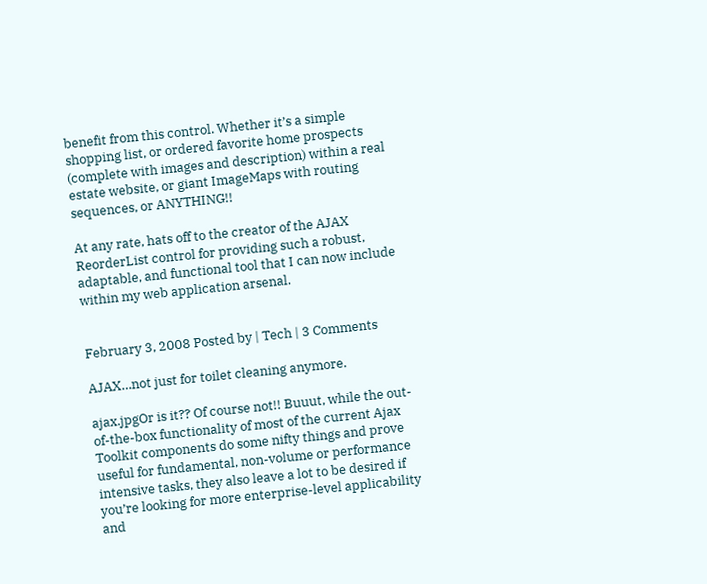benefit from this control. Whether it’s a simple shopping list, or ordered favorite home prospects (complete with images and description) within a real estate website, or giant ImageMaps with routing sequences, or ANYTHING!!

At any rate, hats off to the creator of the AJAX ReorderList control for providing such a robust, adaptable, and functional tool that I can now include within my web application arsenal.


February 3, 2008 Posted by | Tech | 3 Comments

AJAX…not just for toilet cleaning anymore.

ajax.jpgOr is it?? Of course not!! Buuut, while the out-of-the-box functionality of most of the current Ajax Toolkit components do some nifty things and prove useful for fundamental, non-volume or performance intensive tasks, they also leave a lot to be desired if you’re looking for more enterprise-level applicability and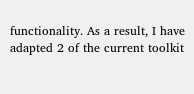functionality. As a result, I have adapted 2 of the current toolkit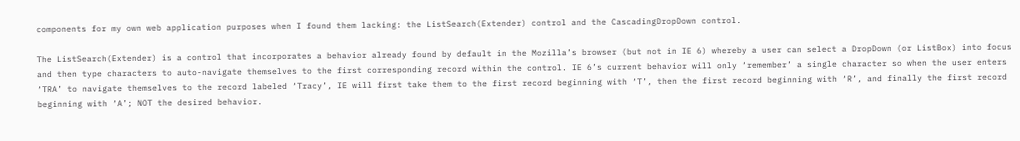components for my own web application purposes when I found them lacking: the ListSearch(Extender) control and the CascadingDropDown control.

The ListSearch(Extender) is a control that incorporates a behavior already found by default in the Mozilla’s browser (but not in IE 6) whereby a user can select a DropDown (or ListBox) into focus and then type characters to auto-navigate themselves to the first corresponding record within the control. IE 6’s current behavior will only ‘remember’ a single character so when the user enters ‘TRA’ to navigate themselves to the record labeled ‘Tracy’, IE will first take them to the first record beginning with ‘T’, then the first record beginning with ‘R’, and finally the first record beginning with ‘A’; NOT the desired behavior.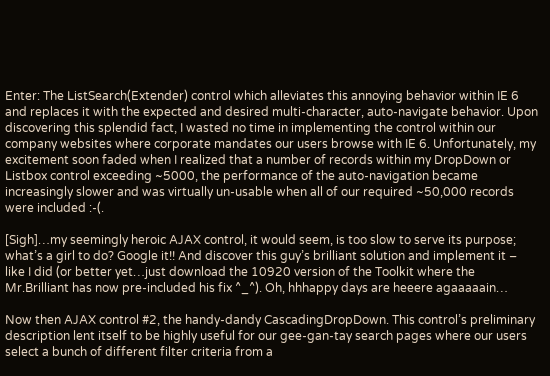Enter: The ListSearch(Extender) control which alleviates this annoying behavior within IE 6 and replaces it with the expected and desired multi-character, auto-navigate behavior. Upon discovering this splendid fact, I wasted no time in implementing the control within our company websites where corporate mandates our users browse with IE 6. Unfortunately, my excitement soon faded when I realized that a number of records within my DropDown or Listbox control exceeding ~5000, the performance of the auto-navigation became increasingly slower and was virtually un-usable when all of our required ~50,000 records were included :-(.

[Sigh]…my seemingly heroic AJAX control, it would seem, is too slow to serve its purpose; what’s a girl to do? Google it!! And discover this guy’s brilliant solution and implement it – like I did (or better yet…just download the 10920 version of the Toolkit where the Mr.Brilliant has now pre-included his fix ^_^). Oh, hhhappy days are heeere agaaaaain…

Now then AJAX control #2, the handy-dandy CascadingDropDown. This control’s preliminary description lent itself to be highly useful for our gee-gan-tay search pages where our users select a bunch of different filter criteria from a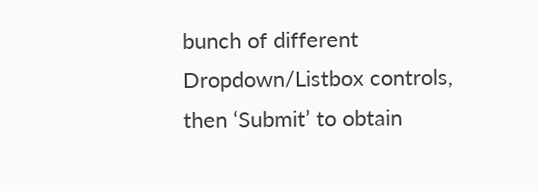bunch of different Dropdown/Listbox controls, then ‘Submit’ to obtain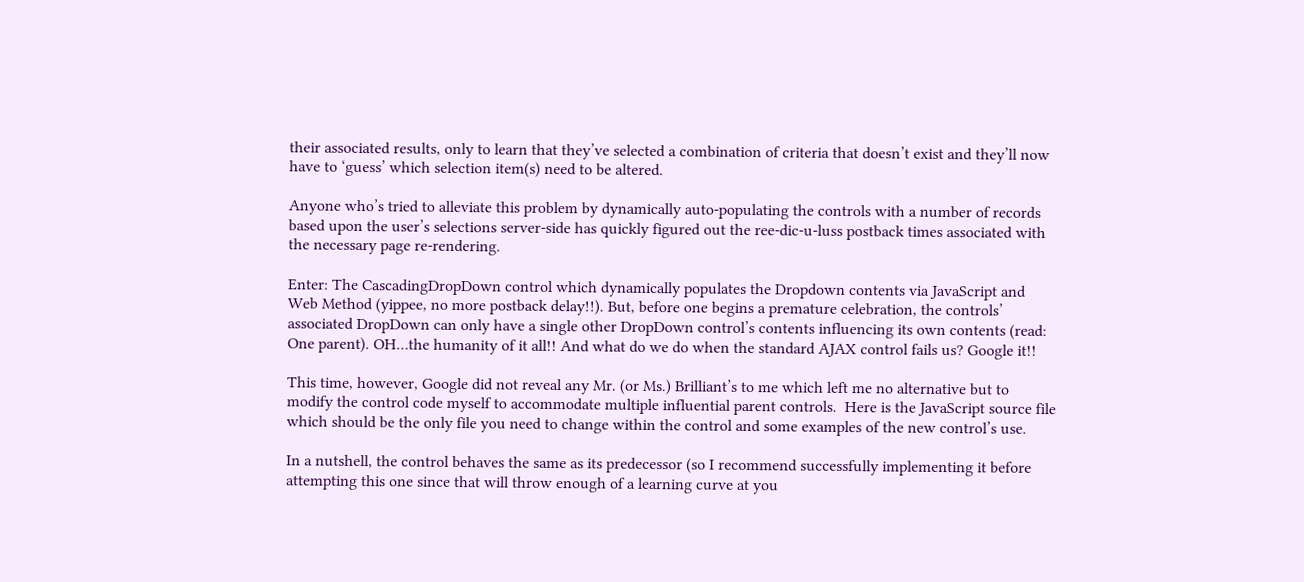their associated results, only to learn that they’ve selected a combination of criteria that doesn’t exist and they’ll now have to ‘guess’ which selection item(s) need to be altered.

Anyone who’s tried to alleviate this problem by dynamically auto-populating the controls with a number of records based upon the user’s selections server-side has quickly figured out the ree-dic-u-luss postback times associated with the necessary page re-rendering.

Enter: The CascadingDropDown control which dynamically populates the Dropdown contents via JavaScript and Web Method (yippee, no more postback delay!!). But, before one begins a premature celebration, the controls’ associated DropDown can only have a single other DropDown control’s contents influencing its own contents (read: One parent). OH…the humanity of it all!! And what do we do when the standard AJAX control fails us? Google it!!

This time, however, Google did not reveal any Mr. (or Ms.) Brilliant’s to me which left me no alternative but to modify the control code myself to accommodate multiple influential parent controls.  Here is the JavaScript source file which should be the only file you need to change within the control and some examples of the new control’s use.

In a nutshell, the control behaves the same as its predecessor (so I recommend successfully implementing it before attempting this one since that will throw enough of a learning curve at you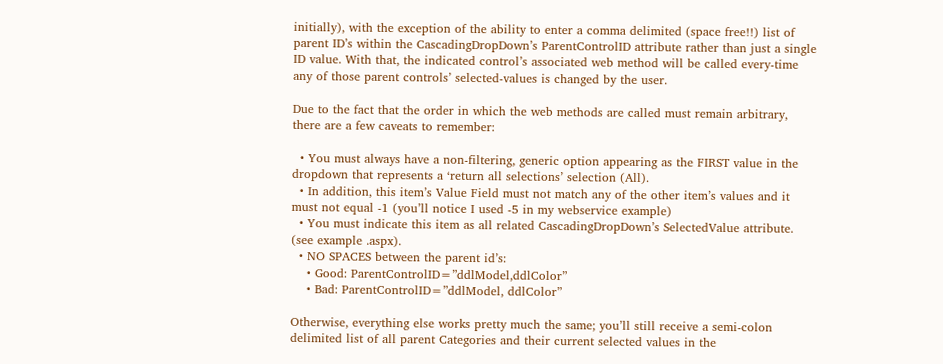initially), with the exception of the ability to enter a comma delimited (space free!!) list of parent ID’s within the CascadingDropDown’s ParentControlID attribute rather than just a single ID value. With that, the indicated control’s associated web method will be called every-time any of those parent controls’ selected-values is changed by the user.

Due to the fact that the order in which the web methods are called must remain arbitrary, there are a few caveats to remember:

  • You must always have a non-filtering, generic option appearing as the FIRST value in the dropdown that represents a ‘return all selections’ selection (All).
  • In addition, this item’s Value Field must not match any of the other item’s values and it must not equal -1 (you’ll notice I used -5 in my webservice example)
  • You must indicate this item as all related CascadingDropDown’s SelectedValue attribute. (see example .aspx).
  • NO SPACES between the parent id’s:
    • Good: ParentControlID=”ddlModel,ddlColor”
    • Bad: ParentControlID=”ddlModel, ddlColor”

Otherwise, everything else works pretty much the same; you’ll still receive a semi-colon delimited list of all parent Categories and their current selected values in the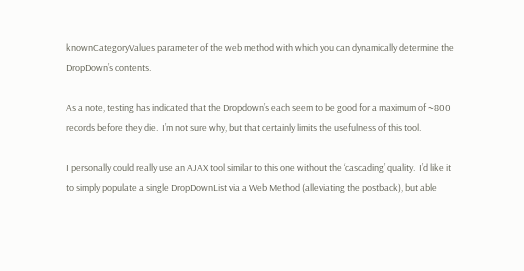knownCategoryValues parameter of the web method with which you can dynamically determine the DropDown’s contents.

As a note, testing has indicated that the Dropdown’s each seem to be good for a maximum of ~800 records before they die.  I’m not sure why, but that certainly limits the usefulness of this tool.

I personally could really use an AJAX tool similar to this one without the ‘cascading’ quality.  I’d like it to simply populate a single DropDownList via a Web Method (alleviating the postback), but able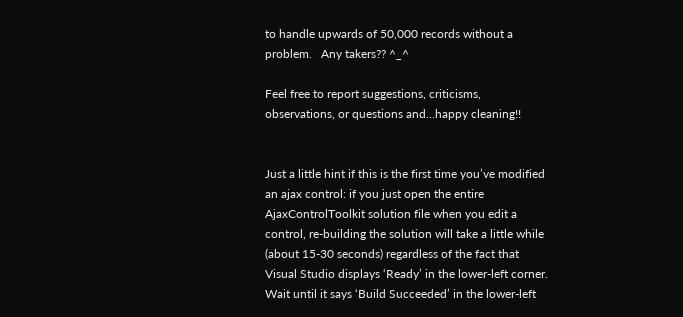to handle upwards of 50,000 records without a problem.   Any takers?? ^_^

Feel free to report suggestions, criticisms, observations, or questions and…happy cleaning!!


Just a little hint if this is the first time you’ve modified an ajax control: if you just open the entire AjaxControlToolkit solution file when you edit a control, re-building the solution will take a little while (about 15-30 seconds) regardless of the fact that Visual Studio displays ‘Ready’ in the lower-left corner. Wait until it says ‘Build Succeeded’ in the lower-left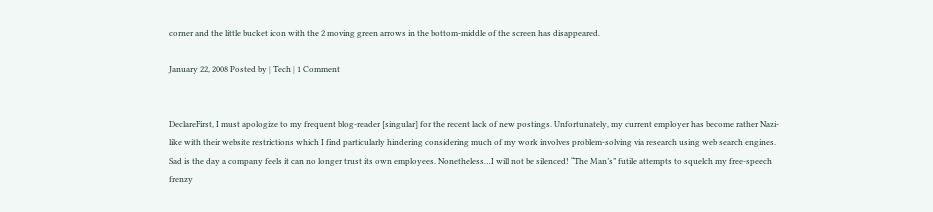corner and the little bucket icon with the 2 moving green arrows in the bottom-middle of the screen has disappeared.

January 22, 2008 Posted by | Tech | 1 Comment


DeclareFirst, I must apologize to my frequent blog-reader [singular] for the recent lack of new postings. Unfortunately, my current employer has become rather Nazi-like with their website restrictions which I find particularly hindering considering much of my work involves problem-solving via research using web search engines. Sad is the day a company feels it can no longer trust its own employees. Nonetheless…I will not be silenced! “The Man’s” futile attempts to squelch my free-speech frenzy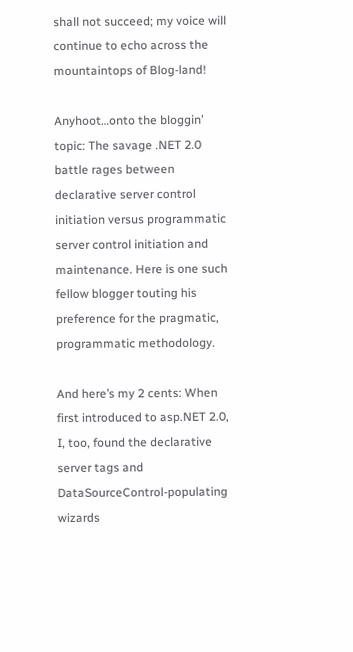shall not succeed; my voice will continue to echo across the mountaintops of Blog-land!

Anyhoot…onto the bloggin’ topic: The savage .NET 2.0 battle rages between declarative server control initiation versus programmatic server control initiation and maintenance. Here is one such fellow blogger touting his preference for the pragmatic, programmatic methodology.

And here’s my 2 cents: When first introduced to asp.NET 2.0, I, too, found the declarative server tags and DataSourceControl-populating wizards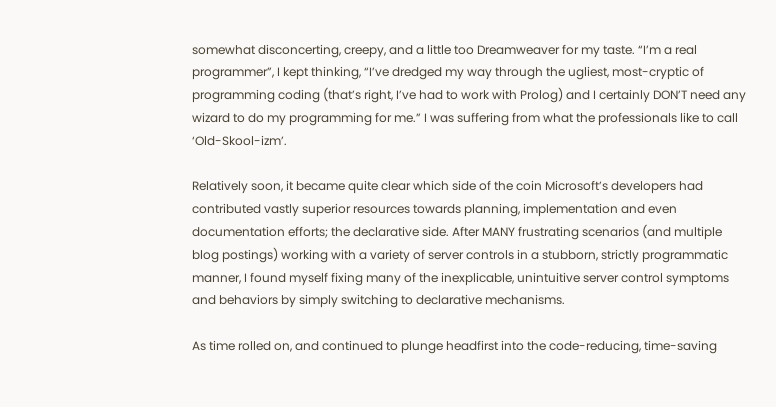somewhat disconcerting, creepy, and a little too Dreamweaver for my taste. “I’m a real programmer”, I kept thinking, “I’ve dredged my way through the ugliest, most-cryptic of programming coding (that’s right, I’ve had to work with Prolog) and I certainly DON’T need any wizard to do my programming for me.” I was suffering from what the professionals like to call ‘Old-Skool-izm’.

Relatively soon, it became quite clear which side of the coin Microsoft’s developers had contributed vastly superior resources towards planning, implementation and even documentation efforts; the declarative side. After MANY frustrating scenarios (and multiple blog postings) working with a variety of server controls in a stubborn, strictly programmatic manner, I found myself fixing many of the inexplicable, unintuitive server control symptoms and behaviors by simply switching to declarative mechanisms.

As time rolled on, and continued to plunge headfirst into the code-reducing, time-saving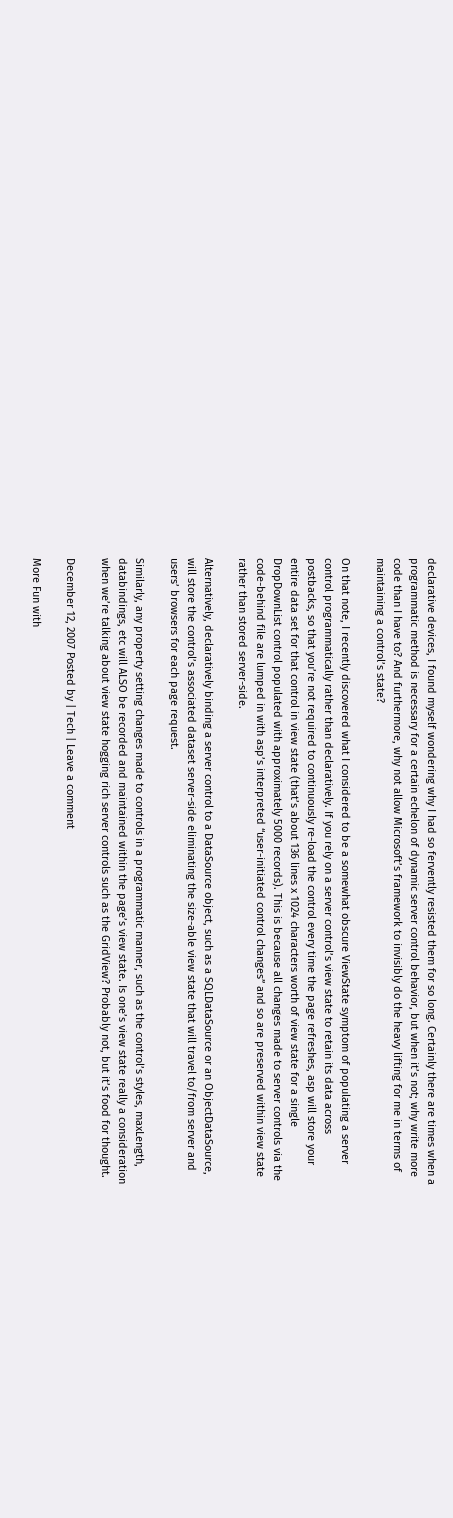declarative devices, I found myself wondering why I had so fervently resisted them for so long. Certainly there are times when a programmatic method is necessary for a certain echelon of dynamic server control behavior, but when it’s not; why write more code than I have to? And furthermore, why not allow Microsoft’s framework to invisibly do the heavy lifting for me in terms of maintaining a control’s state?

On that note, I recently discovered what I considered to be a somewhat obscure ViewState symptom of populating a server control programmatically rather than declaratively. If you rely on a server control’s view state to retain its data across postbacks, so that you’re not required to continuously re-load the control every time the page refreshes, asp will store your entire data set for that control in view state (that’s about 136 lines x 1024 characters worth of view state for a single DropDownList control populated with approximately 5000 records). This is because all changes made to server controls via the code-behind file are lumped in with asp’s interpreted “user-initiated control changes” and so are preserved within view state rather than stored server-side.

Alternatively, declaratively binding a server control to a DataSource object, such as a SQLDataSource or an ObjectDataSource, will store the control’s associated dataset server-side eliminating the size-able view state that will travel to/from server and users’ browsers for each page request.

Similarly, any property setting changes made to controls in a programmatic manner, such as the control’s styles, maxLength, databindings, etc will ALSO be recorded and maintained within the page’s view state. Is one’s view state really a consideration when we’re talking about view state hogging rich server controls such as the GridView? Probably not, but it’s food for thought.

December 12, 2007 Posted by | Tech | Leave a comment

More Fun with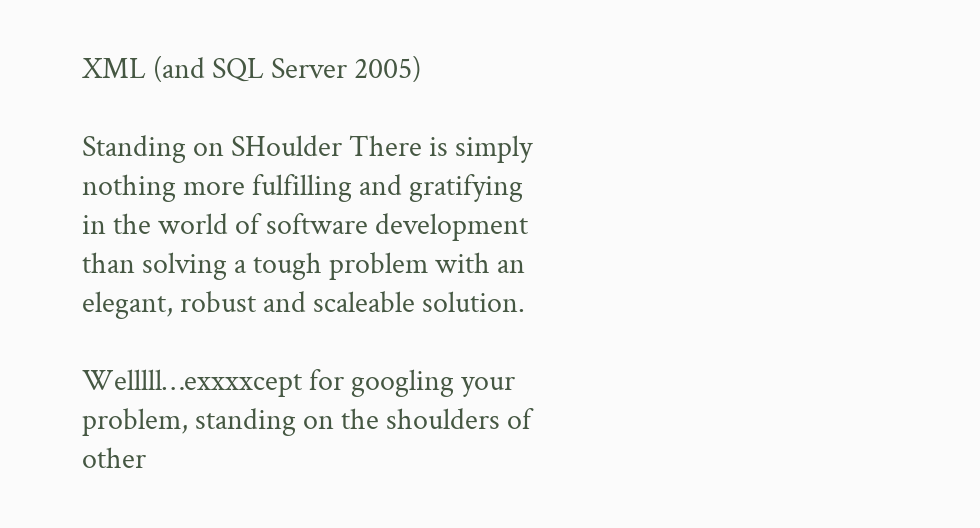XML (and SQL Server 2005)

Standing on SHoulder There is simply nothing more fulfilling and gratifying in the world of software development than solving a tough problem with an elegant, robust and scaleable solution.

Welllll…exxxxcept for googling your problem, standing on the shoulders of other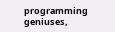programming geniuses,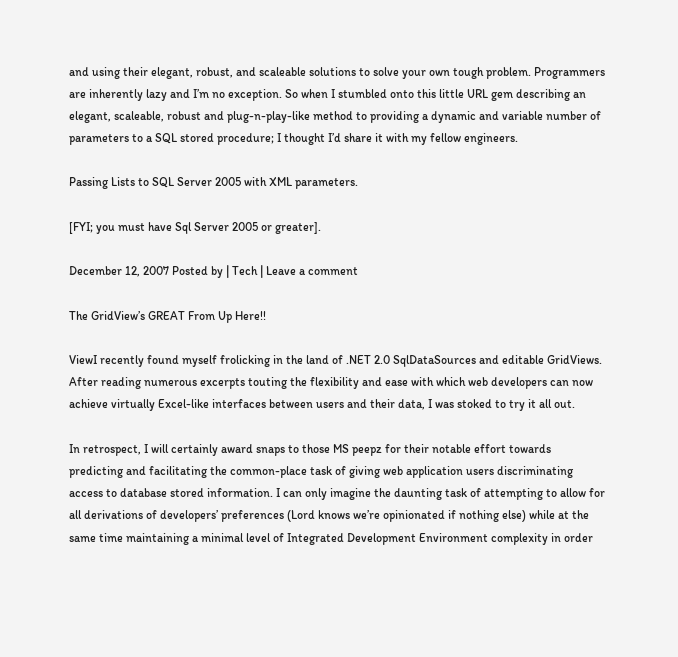and using their elegant, robust, and scaleable solutions to solve your own tough problem. Programmers are inherently lazy and I’m no exception. So when I stumbled onto this little URL gem describing an elegant, scaleable, robust and plug-n-play-like method to providing a dynamic and variable number of parameters to a SQL stored procedure; I thought I’d share it with my fellow engineers.

Passing Lists to SQL Server 2005 with XML parameters.

[FYI; you must have Sql Server 2005 or greater].

December 12, 2007 Posted by | Tech | Leave a comment

The GridView’s GREAT From Up Here!!

ViewI recently found myself frolicking in the land of .NET 2.0 SqlDataSources and editable GridViews. After reading numerous excerpts touting the flexibility and ease with which web developers can now achieve virtually Excel-like interfaces between users and their data, I was stoked to try it all out.

In retrospect, I will certainly award snaps to those MS peepz for their notable effort towards predicting and facilitating the common-place task of giving web application users discriminating access to database stored information. I can only imagine the daunting task of attempting to allow for all derivations of developers’ preferences (Lord knows we’re opinionated if nothing else) while at the same time maintaining a minimal level of Integrated Development Environment complexity in order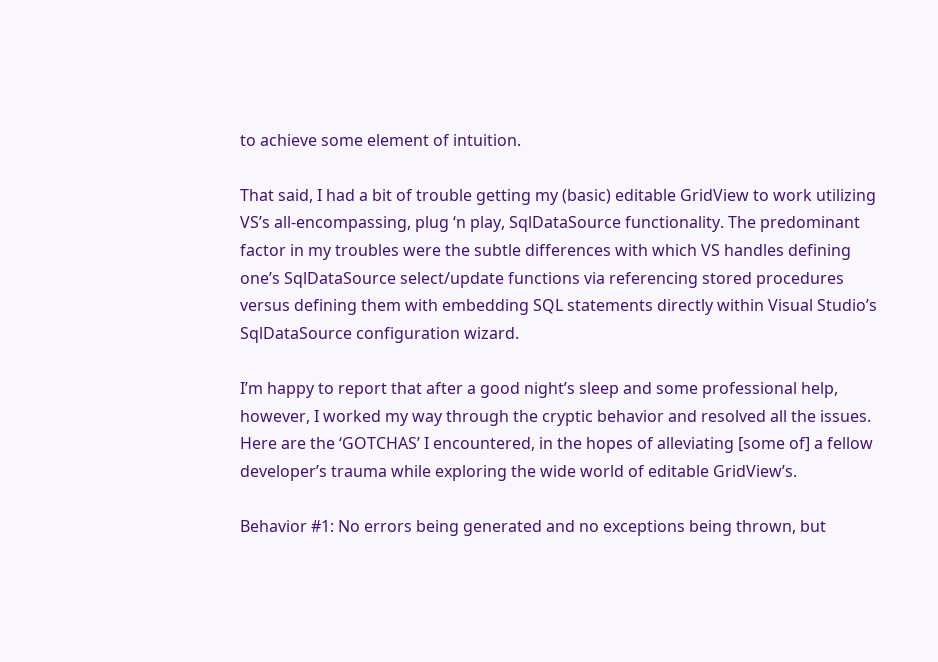to achieve some element of intuition.

That said, I had a bit of trouble getting my (basic) editable GridView to work utilizing VS’s all-encompassing, plug ‘n play, SqlDataSource functionality. The predominant factor in my troubles were the subtle differences with which VS handles defining one’s SqlDataSource select/update functions via referencing stored procedures versus defining them with embedding SQL statements directly within Visual Studio’s SqlDataSource configuration wizard.

I’m happy to report that after a good night’s sleep and some professional help, however, I worked my way through the cryptic behavior and resolved all the issues. Here are the ‘GOTCHAS’ I encountered, in the hopes of alleviating [some of] a fellow developer’s trauma while exploring the wide world of editable GridView’s.

Behavior #1: No errors being generated and no exceptions being thrown, but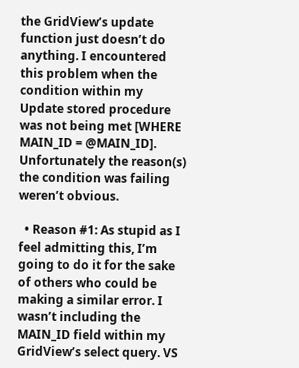the GridView’s update function just doesn’t do anything. I encountered this problem when the condition within my Update stored procedure was not being met [WHERE MAIN_ID = @MAIN_ID]. Unfortunately the reason(s) the condition was failing weren’t obvious.

  • Reason #1: As stupid as I feel admitting this, I’m going to do it for the sake of others who could be making a similar error. I wasn’t including the MAIN_ID field within my GridView’s select query. VS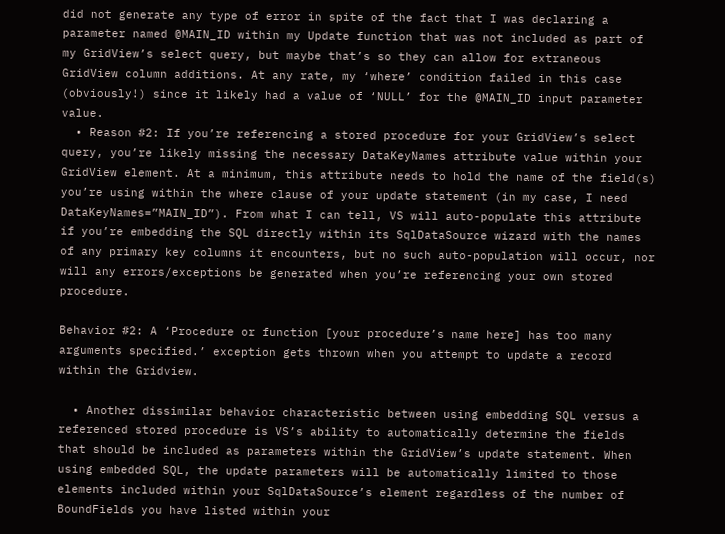did not generate any type of error in spite of the fact that I was declaring a parameter named @MAIN_ID within my Update function that was not included as part of my GridView’s select query, but maybe that’s so they can allow for extraneous GridView column additions. At any rate, my ‘where’ condition failed in this case (obviously!) since it likely had a value of ‘NULL’ for the @MAIN_ID input parameter value.
  • Reason #2: If you’re referencing a stored procedure for your GridView’s select query, you’re likely missing the necessary DataKeyNames attribute value within your GridView element. At a minimum, this attribute needs to hold the name of the field(s) you’re using within the where clause of your update statement (in my case, I need DataKeyNames=”MAIN_ID”). From what I can tell, VS will auto-populate this attribute if you’re embedding the SQL directly within its SqlDataSource wizard with the names of any primary key columns it encounters, but no such auto-population will occur, nor will any errors/exceptions be generated when you’re referencing your own stored procedure.

Behavior #2: A ‘Procedure or function [your procedure’s name here] has too many arguments specified.’ exception gets thrown when you attempt to update a record within the Gridview.

  • Another dissimilar behavior characteristic between using embedding SQL versus a referenced stored procedure is VS’s ability to automatically determine the fields that should be included as parameters within the GridView’s update statement. When using embedded SQL, the update parameters will be automatically limited to those elements included within your SqlDataSource’s element regardless of the number of BoundFields you have listed within your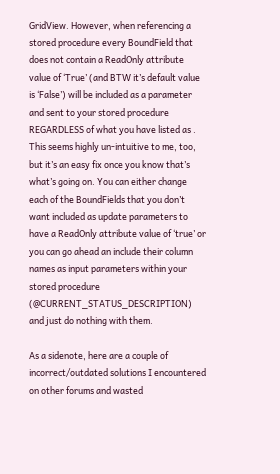GridView. However, when referencing a stored procedure every BoundField that does not contain a ReadOnly attribute value of ‘True’ (and BTW it’s default value is ‘False’) will be included as a parameter and sent to your stored procedure REGARDLESS of what you have listed as . This seems highly un-intuitive to me, too, but it’s an easy fix once you know that’s what’s going on. You can either change each of the BoundFields that you don’t want included as update parameters to have a ReadOnly attribute value of ‘true’ or you can go ahead an include their column names as input parameters within your stored procedure (@CURRENT_STATUS_DESCRIPTION) and just do nothing with them.

As a sidenote, here are a couple of incorrect/outdated solutions I encountered on other forums and wasted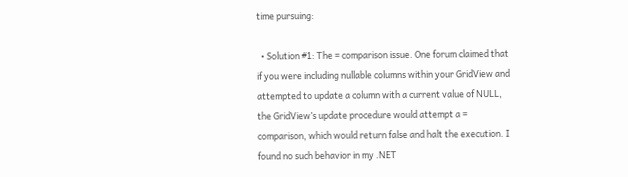time pursuing:

  • Solution #1: The = comparison issue. One forum claimed that if you were including nullable columns within your GridView and attempted to update a column with a current value of NULL, the GridView’s update procedure would attempt a = comparison, which would return false and halt the execution. I found no such behavior in my .NET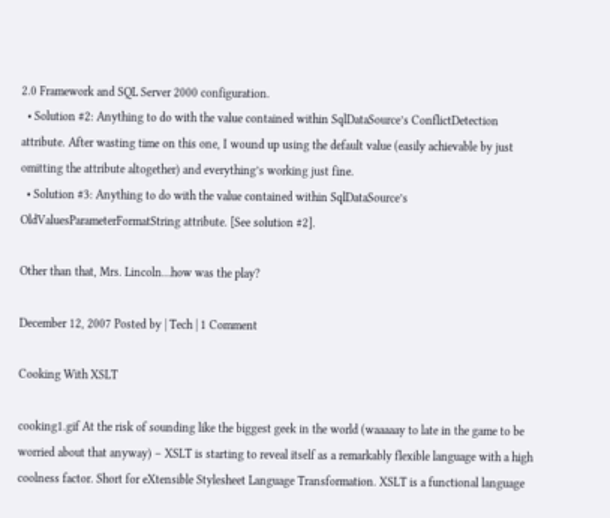2.0 Framework and SQL Server 2000 configuration.
  • Solution #2: Anything to do with the value contained within SqlDataSource’s ConflictDetection attribute. After wasting time on this one, I wound up using the default value (easily achievable by just omitting the attribute altogether) and everything’s working just fine.
  • Solution #3: Anything to do with the value contained within SqlDataSource’s OldValuesParameterFormatString attribute. [See solution #2].

Other than that, Mrs. Lincoln…how was the play?

December 12, 2007 Posted by | Tech | 1 Comment

Cooking With XSLT

cooking1.gif At the risk of sounding like the biggest geek in the world (waaaaay to late in the game to be worried about that anyway) – XSLT is starting to reveal itself as a remarkably flexible language with a high coolness factor. Short for eXtensible Stylesheet Language Transformation. XSLT is a functional language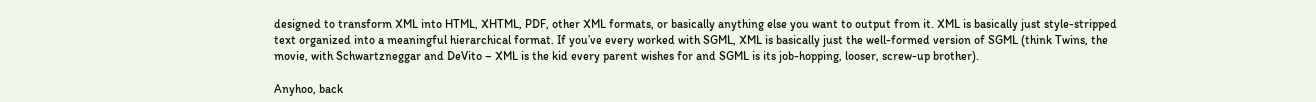designed to transform XML into HTML, XHTML, PDF, other XML formats, or basically anything else you want to output from it. XML is basically just style-stripped text organized into a meaningful hierarchical format. If you’ve every worked with SGML, XML is basically just the well-formed version of SGML (think Twins, the movie, with Schwartzneggar and DeVito – XML is the kid every parent wishes for and SGML is its job-hopping, looser, screw-up brother).

Anyhoo, back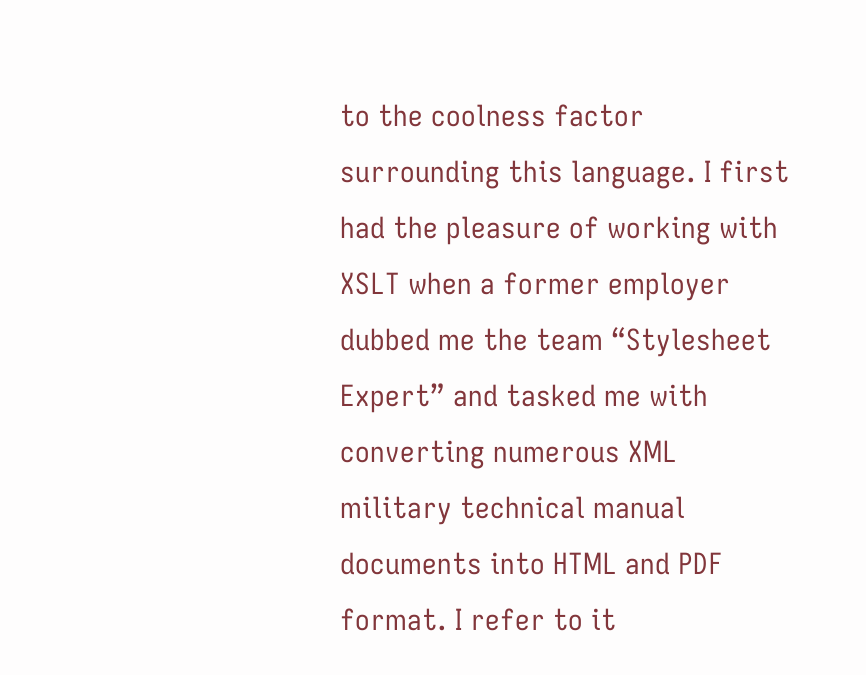to the coolness factor surrounding this language. I first had the pleasure of working with XSLT when a former employer dubbed me the team “Stylesheet Expert” and tasked me with converting numerous XML military technical manual documents into HTML and PDF format. I refer to it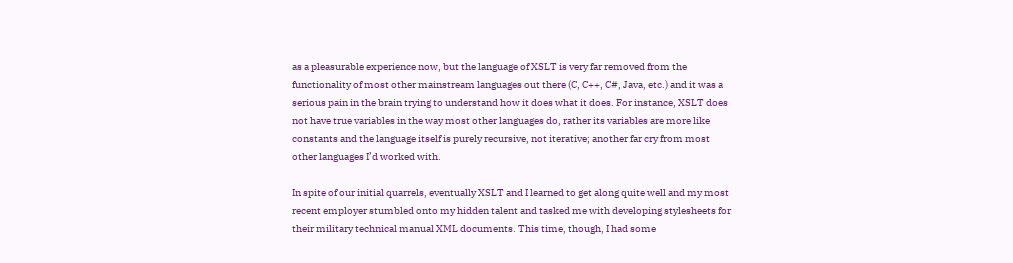as a pleasurable experience now, but the language of XSLT is very far removed from the functionality of most other mainstream languages out there (C, C++, C#, Java, etc.) and it was a serious pain in the brain trying to understand how it does what it does. For instance, XSLT does not have true variables in the way most other languages do, rather its variables are more like constants and the language itself is purely recursive, not iterative; another far cry from most other languages I’d worked with.

In spite of our initial quarrels, eventually XSLT and I learned to get along quite well and my most recent employer stumbled onto my hidden talent and tasked me with developing stylesheets for their military technical manual XML documents. This time, though, I had some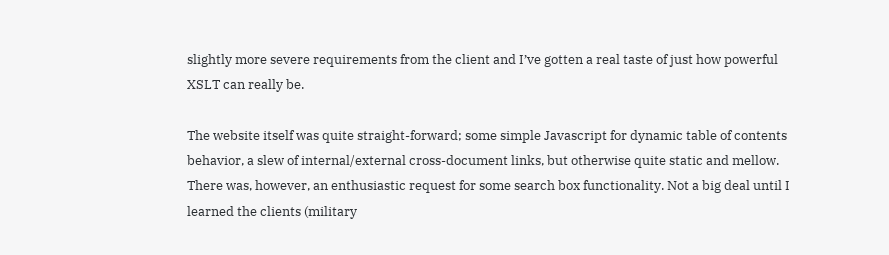slightly more severe requirements from the client and I’ve gotten a real taste of just how powerful XSLT can really be.

The website itself was quite straight-forward; some simple Javascript for dynamic table of contents behavior, a slew of internal/external cross-document links, but otherwise quite static and mellow. There was, however, an enthusiastic request for some search box functionality. Not a big deal until I learned the clients (military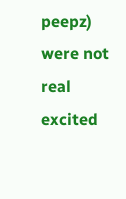peepz) were not real excited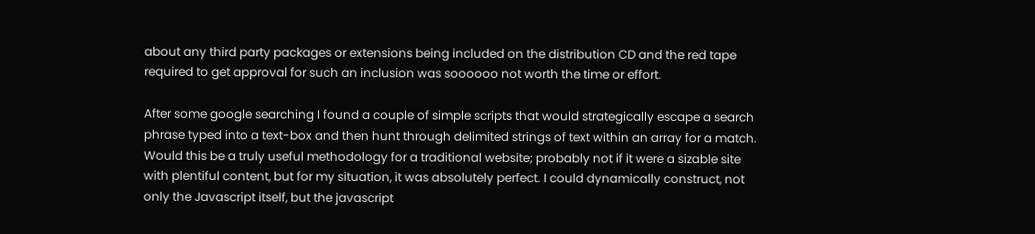about any third party packages or extensions being included on the distribution CD and the red tape required to get approval for such an inclusion was soooooo not worth the time or effort.

After some google searching I found a couple of simple scripts that would strategically escape a search phrase typed into a text-box and then hunt through delimited strings of text within an array for a match. Would this be a truly useful methodology for a traditional website; probably not if it were a sizable site with plentiful content, but for my situation, it was absolutely perfect. I could dynamically construct, not only the Javascript itself, but the javascript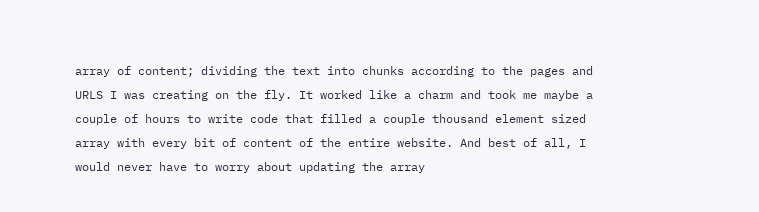array of content; dividing the text into chunks according to the pages and URLS I was creating on the fly. It worked like a charm and took me maybe a couple of hours to write code that filled a couple thousand element sized array with every bit of content of the entire website. And best of all, I would never have to worry about updating the array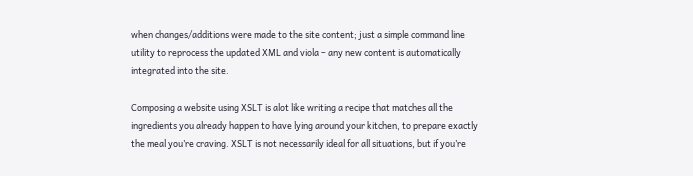when changes/additions were made to the site content; just a simple command line utility to reprocess the updated XML and viola – any new content is automatically integrated into the site.

Composing a website using XSLT is alot like writing a recipe that matches all the ingredients you already happen to have lying around your kitchen, to prepare exactly the meal you’re craving. XSLT is not necessarily ideal for all situations, but if you’re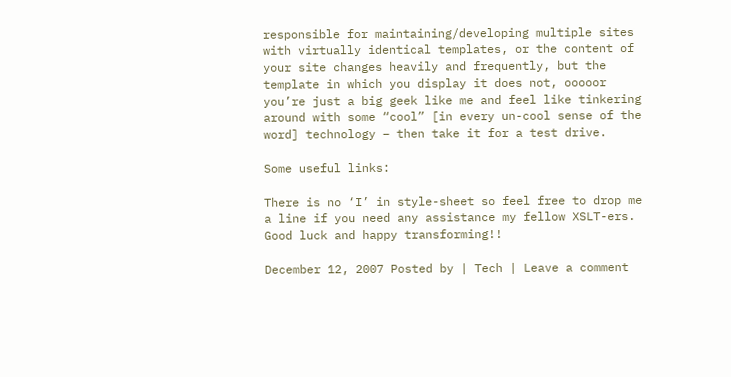responsible for maintaining/developing multiple sites with virtually identical templates, or the content of your site changes heavily and frequently, but the template in which you display it does not, ooooor you’re just a big geek like me and feel like tinkering around with some “cool” [in every un-cool sense of the word] technology – then take it for a test drive.

Some useful links:

There is no ‘I’ in style-sheet so feel free to drop me a line if you need any assistance my fellow XSLT-ers.
Good luck and happy transforming!!

December 12, 2007 Posted by | Tech | Leave a comment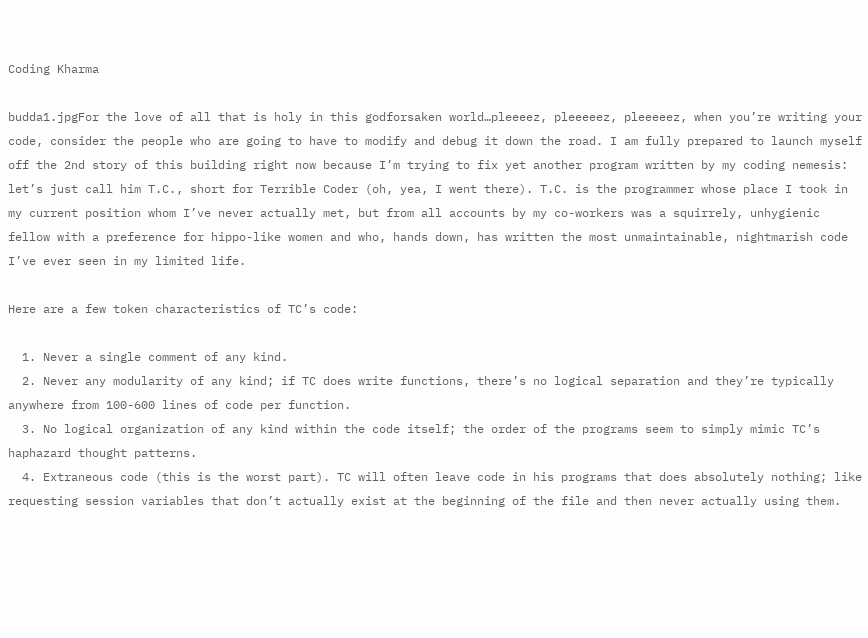Coding Kharma

budda1.jpgFor the love of all that is holy in this godforsaken world…pleeeez, pleeeeez, pleeeeez, when you’re writing your code, consider the people who are going to have to modify and debug it down the road. I am fully prepared to launch myself off the 2nd story of this building right now because I’m trying to fix yet another program written by my coding nemesis: let’s just call him T.C., short for Terrible Coder (oh, yea, I went there). T.C. is the programmer whose place I took in my current position whom I’ve never actually met, but from all accounts by my co-workers was a squirrely, unhygienic fellow with a preference for hippo-like women and who, hands down, has written the most unmaintainable, nightmarish code I’ve ever seen in my limited life.

Here are a few token characteristics of TC’s code:

  1. Never a single comment of any kind.
  2. Never any modularity of any kind; if TC does write functions, there’s no logical separation and they’re typically anywhere from 100-600 lines of code per function.
  3. No logical organization of any kind within the code itself; the order of the programs seem to simply mimic TC’s haphazard thought patterns.
  4. Extraneous code (this is the worst part). TC will often leave code in his programs that does absolutely nothing; like requesting session variables that don’t actually exist at the beginning of the file and then never actually using them.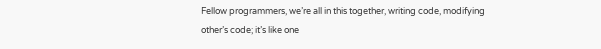Fellow programmers, we’re all in this together, writing code, modifying other’s code; it’s like one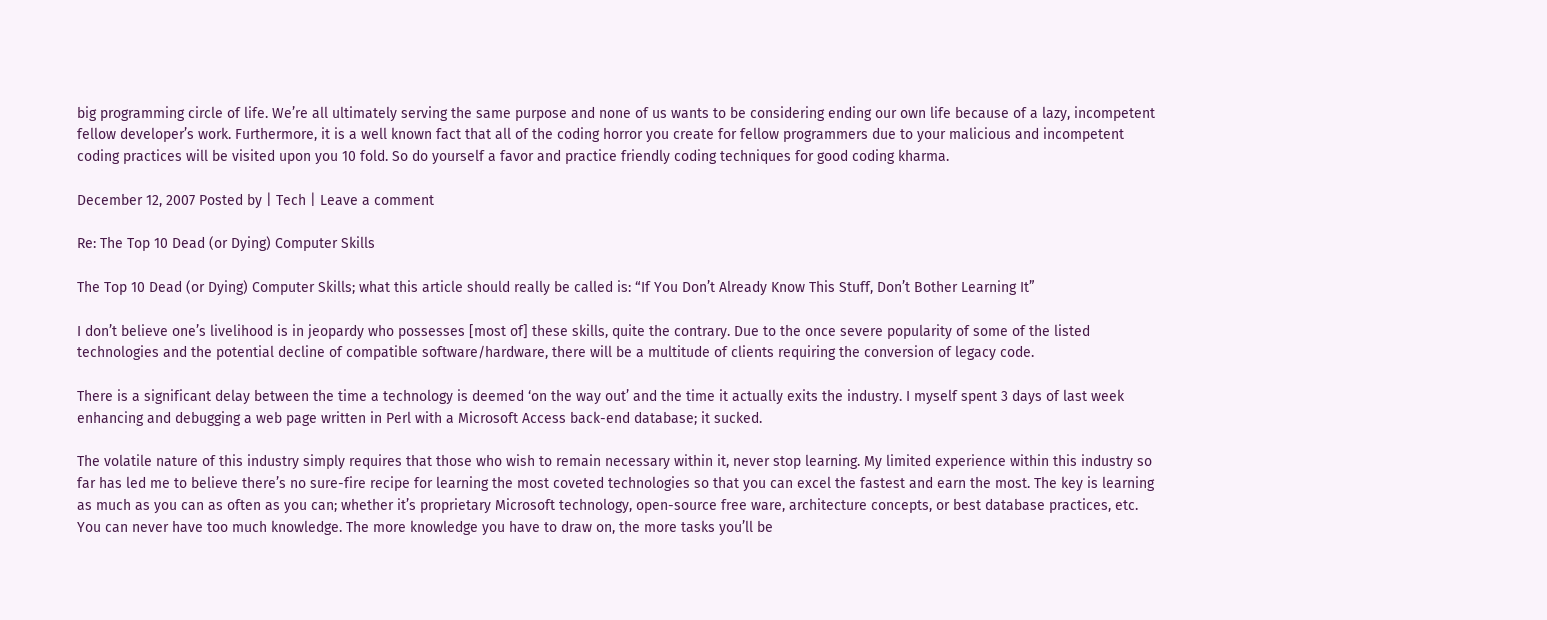big programming circle of life. We’re all ultimately serving the same purpose and none of us wants to be considering ending our own life because of a lazy, incompetent fellow developer’s work. Furthermore, it is a well known fact that all of the coding horror you create for fellow programmers due to your malicious and incompetent coding practices will be visited upon you 10 fold. So do yourself a favor and practice friendly coding techniques for good coding kharma.

December 12, 2007 Posted by | Tech | Leave a comment

Re: The Top 10 Dead (or Dying) Computer Skills

The Top 10 Dead (or Dying) Computer Skills; what this article should really be called is: “If You Don’t Already Know This Stuff, Don’t Bother Learning It”

I don’t believe one’s livelihood is in jeopardy who possesses [most of] these skills, quite the contrary. Due to the once severe popularity of some of the listed technologies and the potential decline of compatible software/hardware, there will be a multitude of clients requiring the conversion of legacy code.

There is a significant delay between the time a technology is deemed ‘on the way out’ and the time it actually exits the industry. I myself spent 3 days of last week enhancing and debugging a web page written in Perl with a Microsoft Access back-end database; it sucked.

The volatile nature of this industry simply requires that those who wish to remain necessary within it, never stop learning. My limited experience within this industry so far has led me to believe there’s no sure-fire recipe for learning the most coveted technologies so that you can excel the fastest and earn the most. The key is learning as much as you can as often as you can; whether it’s proprietary Microsoft technology, open-source free ware, architecture concepts, or best database practices, etc. You can never have too much knowledge. The more knowledge you have to draw on, the more tasks you’ll be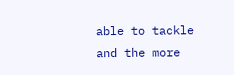able to tackle and the more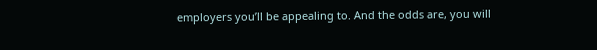employers you’ll be appealing to. And the odds are, you will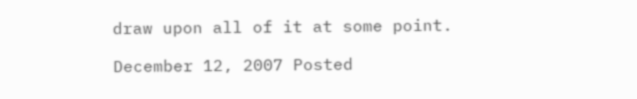draw upon all of it at some point.

December 12, 2007 Posted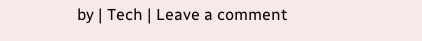by | Tech | Leave a comment